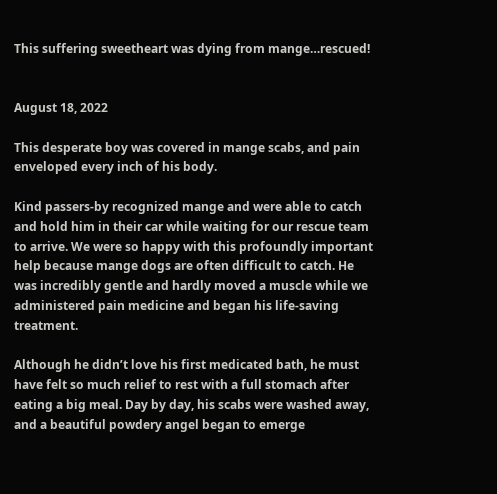This suffering sweetheart was dying from mange…rescued!


August 18, 2022

This desperate boy was covered in mange scabs, and pain enveloped every inch of his body.

Kind passers-by recognized mange and were able to catch and hold him in their car while waiting for our rescue team to arrive. We were so happy with this profoundly important help because mange dogs are often difficult to catch. He was incredibly gentle and hardly moved a muscle while we administered pain medicine and began his life-saving treatment.

Although he didn’t love his first medicated bath, he must have felt so much relief to rest with a full stomach after eating a big meal. Day by day, his scabs were washed away, and a beautiful powdery angel began to emerge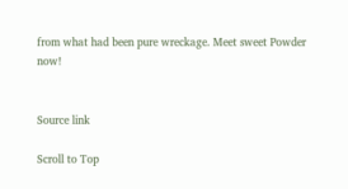from what had been pure wreckage. Meet sweet Powder now!


Source link

Scroll to Top